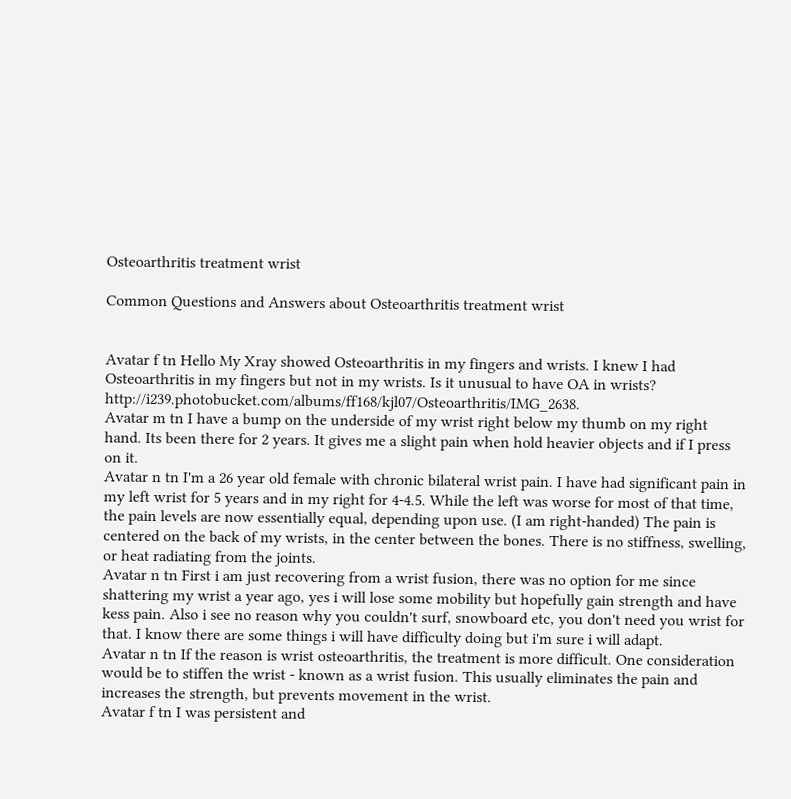Osteoarthritis treatment wrist

Common Questions and Answers about Osteoarthritis treatment wrist


Avatar f tn Hello My Xray showed Osteoarthritis in my fingers and wrists. I knew I had Osteoarthritis in my fingers but not in my wrists. Is it unusual to have OA in wrists? http://i239.photobucket.com/albums/ff168/kjl07/Osteoarthritis/IMG_2638.
Avatar m tn I have a bump on the underside of my wrist right below my thumb on my right hand. Its been there for 2 years. It gives me a slight pain when hold heavier objects and if I press on it.
Avatar n tn I'm a 26 year old female with chronic bilateral wrist pain. I have had significant pain in my left wrist for 5 years and in my right for 4-4.5. While the left was worse for most of that time, the pain levels are now essentially equal, depending upon use. (I am right-handed) The pain is centered on the back of my wrists, in the center between the bones. There is no stiffness, swelling, or heat radiating from the joints.
Avatar n tn First i am just recovering from a wrist fusion, there was no option for me since shattering my wrist a year ago, yes i will lose some mobility but hopefully gain strength and have kess pain. Also i see no reason why you couldn't surf, snowboard etc, you don't need you wrist for that. I know there are some things i will have difficulty doing but i'm sure i will adapt.
Avatar n tn If the reason is wrist osteoarthritis, the treatment is more difficult. One consideration would be to stiffen the wrist - known as a wrist fusion. This usually eliminates the pain and increases the strength, but prevents movement in the wrist.
Avatar f tn I was persistent and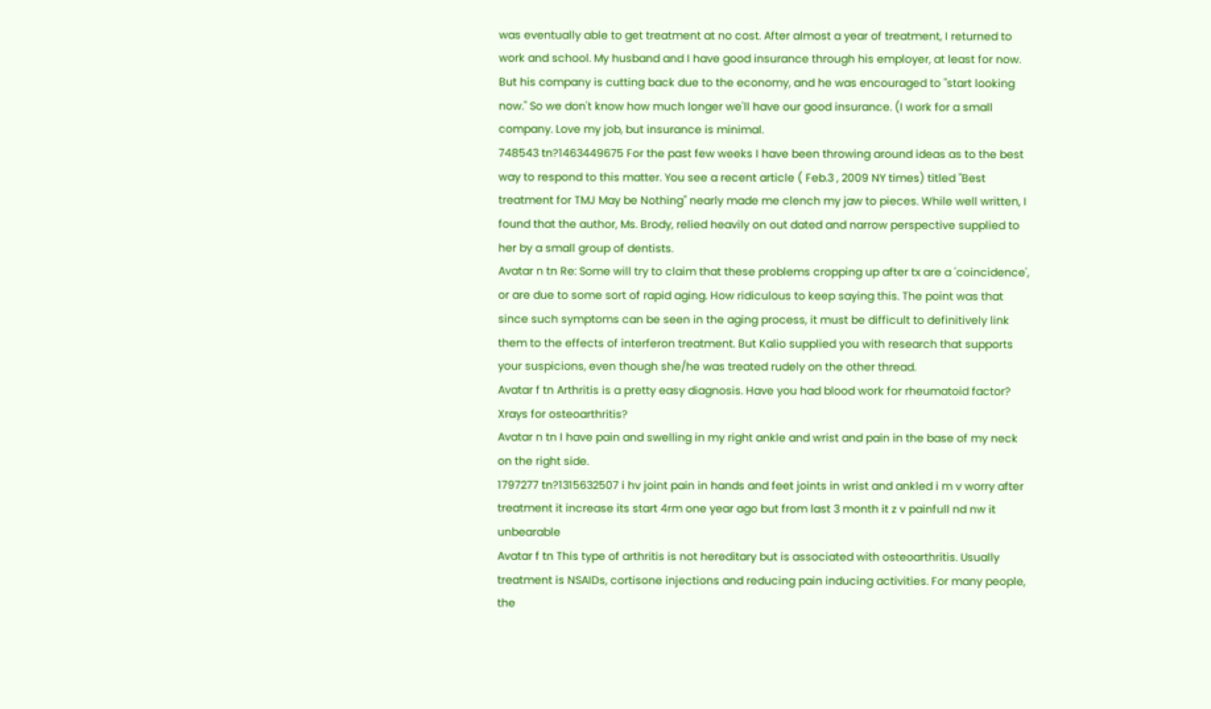was eventually able to get treatment at no cost. After almost a year of treatment, I returned to work and school. My husband and I have good insurance through his employer, at least for now. But his company is cutting back due to the economy, and he was encouraged to "start looking now." So we don't know how much longer we'll have our good insurance. (I work for a small company. Love my job, but insurance is minimal.
748543 tn?1463449675 For the past few weeks I have been throwing around ideas as to the best way to respond to this matter. You see a recent article ( Feb.3 , 2009 NY times) titled "Best treatment for TMJ May be Nothing" nearly made me clench my jaw to pieces. While well written, I found that the author, Ms. Brody, relied heavily on out dated and narrow perspective supplied to her by a small group of dentists.
Avatar n tn Re: Some will try to claim that these problems cropping up after tx are a 'coincidence', or are due to some sort of rapid aging. How ridiculous to keep saying this. The point was that since such symptoms can be seen in the aging process, it must be difficult to definitively link them to the effects of interferon treatment. But Kalio supplied you with research that supports your suspicions, even though she/he was treated rudely on the other thread.
Avatar f tn Arthritis is a pretty easy diagnosis. Have you had blood work for rheumatoid factor? Xrays for osteoarthritis?
Avatar n tn I have pain and swelling in my right ankle and wrist and pain in the base of my neck on the right side.
1797277 tn?1315632507 i hv joint pain in hands and feet joints in wrist and ankled i m v worry after treatment it increase its start 4rm one year ago but from last 3 month it z v painfull nd nw it unbearable
Avatar f tn This type of arthritis is not hereditary but is associated with osteoarthritis. Usually treatment is NSAIDs, cortisone injections and reducing pain inducing activities. For many people, the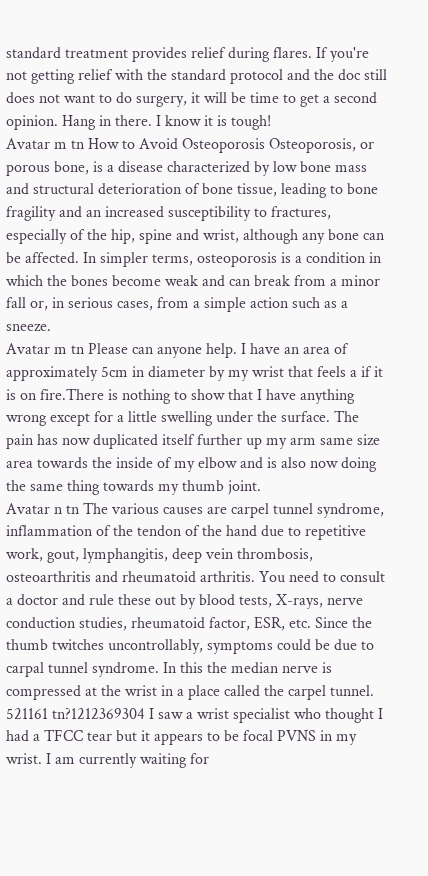standard treatment provides relief during flares. If you're not getting relief with the standard protocol and the doc still does not want to do surgery, it will be time to get a second opinion. Hang in there. I know it is tough!
Avatar m tn How to Avoid Osteoporosis Osteoporosis, or porous bone, is a disease characterized by low bone mass and structural deterioration of bone tissue, leading to bone fragility and an increased susceptibility to fractures, especially of the hip, spine and wrist, although any bone can be affected. In simpler terms, osteoporosis is a condition in which the bones become weak and can break from a minor fall or, in serious cases, from a simple action such as a sneeze.
Avatar m tn Please can anyone help. I have an area of approximately 5cm in diameter by my wrist that feels a if it is on fire.There is nothing to show that I have anything wrong except for a little swelling under the surface. The pain has now duplicated itself further up my arm same size area towards the inside of my elbow and is also now doing the same thing towards my thumb joint.
Avatar n tn The various causes are carpel tunnel syndrome, inflammation of the tendon of the hand due to repetitive work, gout, lymphangitis, deep vein thrombosis, osteoarthritis and rheumatoid arthritis. You need to consult a doctor and rule these out by blood tests, X-rays, nerve conduction studies, rheumatoid factor, ESR, etc. Since the thumb twitches uncontrollably, symptoms could be due to carpal tunnel syndrome. In this the median nerve is compressed at the wrist in a place called the carpel tunnel.
521161 tn?1212369304 I saw a wrist specialist who thought I had a TFCC tear but it appears to be focal PVNS in my wrist. I am currently waiting for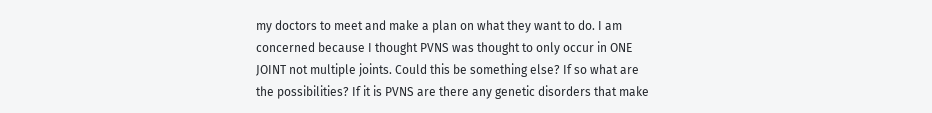my doctors to meet and make a plan on what they want to do. I am concerned because I thought PVNS was thought to only occur in ONE JOINT not multiple joints. Could this be something else? If so what are the possibilities? If it is PVNS are there any genetic disorders that make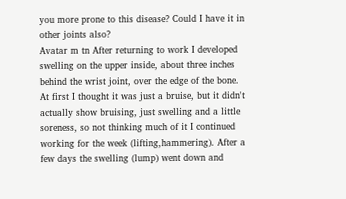you more prone to this disease? Could I have it in other joints also?
Avatar m tn After returning to work I developed swelling on the upper inside, about three inches behind the wrist joint, over the edge of the bone. At first I thought it was just a bruise, but it didn't actually show bruising, just swelling and a little soreness, so not thinking much of it I continued working for the week (lifting,hammering). After a few days the swelling (lump) went down and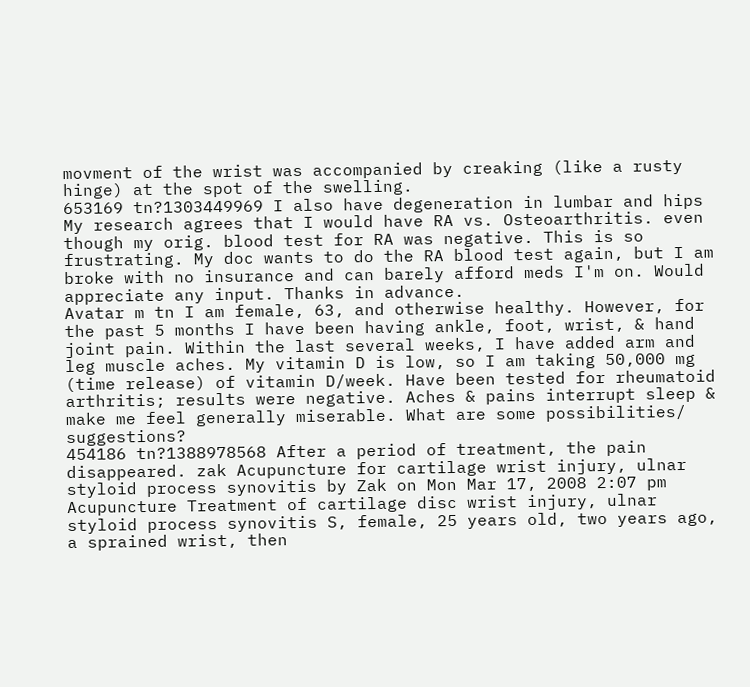movment of the wrist was accompanied by creaking (like a rusty hinge) at the spot of the swelling.
653169 tn?1303449969 I also have degeneration in lumbar and hips My research agrees that I would have RA vs. Osteoarthritis. even though my orig. blood test for RA was negative. This is so frustrating. My doc wants to do the RA blood test again, but I am broke with no insurance and can barely afford meds I'm on. Would appreciate any input. Thanks in advance.
Avatar m tn I am female, 63, and otherwise healthy. However, for the past 5 months I have been having ankle, foot, wrist, & hand joint pain. Within the last several weeks, I have added arm and leg muscle aches. My vitamin D is low, so I am taking 50,000 mg (time release) of vitamin D/week. Have been tested for rheumatoid arthritis; results were negative. Aches & pains interrupt sleep & make me feel generally miserable. What are some possibilities/ suggestions?
454186 tn?1388978568 After a period of treatment, the pain disappeared. zak Acupuncture for cartilage wrist injury, ulnar styloid process synovitis by Zak on Mon Mar 17, 2008 2:07 pm Acupuncture Treatment of cartilage disc wrist injury, ulnar styloid process synovitis S, female, 25 years old, two years ago, a sprained wrist, then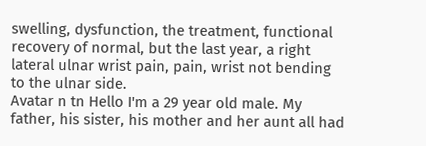swelling, dysfunction, the treatment, functional recovery of normal, but the last year, a right lateral ulnar wrist pain, pain, wrist not bending to the ulnar side.
Avatar n tn Hello I'm a 29 year old male. My father, his sister, his mother and her aunt all had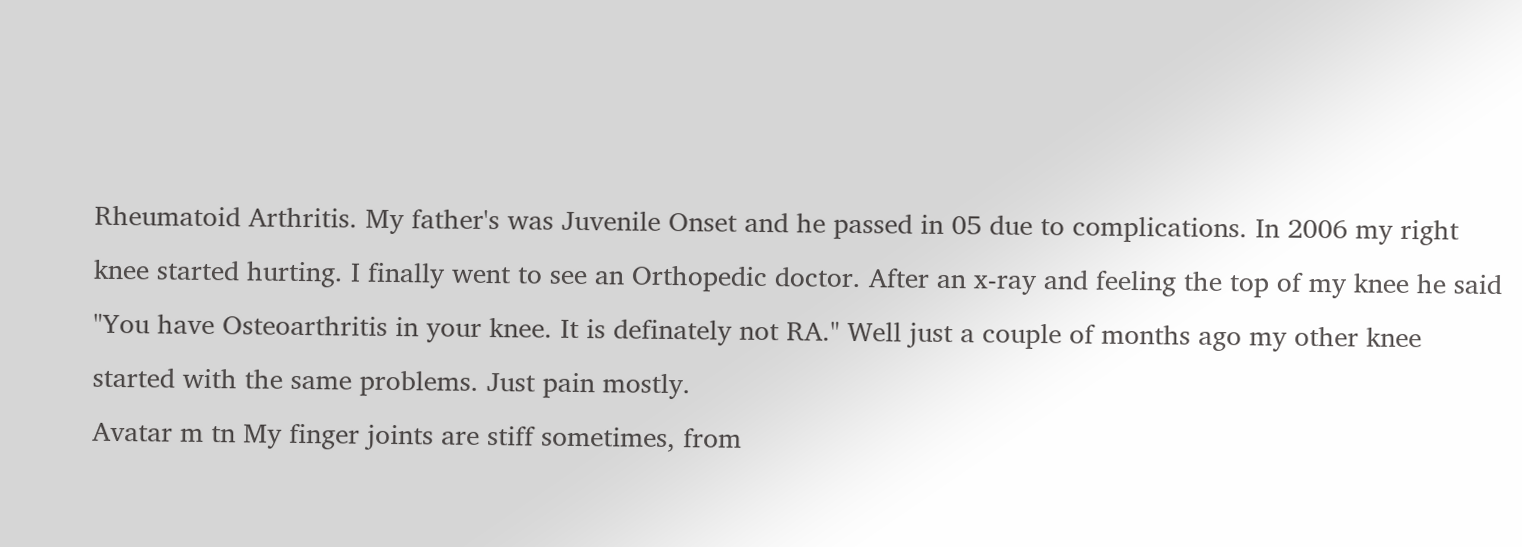Rheumatoid Arthritis. My father's was Juvenile Onset and he passed in 05 due to complications. In 2006 my right knee started hurting. I finally went to see an Orthopedic doctor. After an x-ray and feeling the top of my knee he said "You have Osteoarthritis in your knee. It is definately not RA." Well just a couple of months ago my other knee started with the same problems. Just pain mostly.
Avatar m tn My finger joints are stiff sometimes, from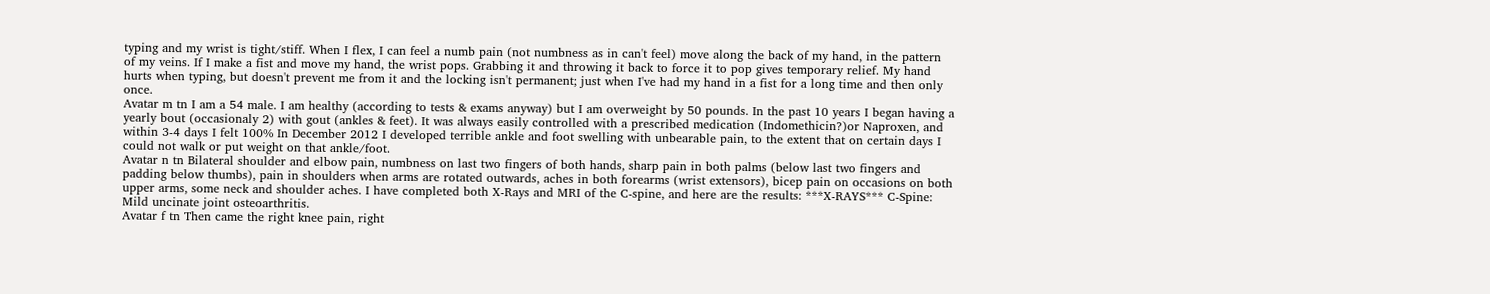typing and my wrist is tight/stiff. When I flex, I can feel a numb pain (not numbness as in can't feel) move along the back of my hand, in the pattern of my veins. If I make a fist and move my hand, the wrist pops. Grabbing it and throwing it back to force it to pop gives temporary relief. My hand hurts when typing, but doesn't prevent me from it and the locking isn't permanent; just when I've had my hand in a fist for a long time and then only once.
Avatar m tn I am a 54 male. I am healthy (according to tests & exams anyway) but I am overweight by 50 pounds. In the past 10 years I began having a yearly bout (occasionaly 2) with gout (ankles & feet). It was always easily controlled with a prescribed medication (Indomethicin?)or Naproxen, and within 3-4 days I felt 100% In December 2012 I developed terrible ankle and foot swelling with unbearable pain, to the extent that on certain days I could not walk or put weight on that ankle/foot.
Avatar n tn Bilateral shoulder and elbow pain, numbness on last two fingers of both hands, sharp pain in both palms (below last two fingers and padding below thumbs), pain in shoulders when arms are rotated outwards, aches in both forearms (wrist extensors), bicep pain on occasions on both upper arms, some neck and shoulder aches. I have completed both X-Rays and MRI of the C-spine, and here are the results: ***X-RAYS*** C-Spine: Mild uncinate joint osteoarthritis.
Avatar f tn Then came the right knee pain, right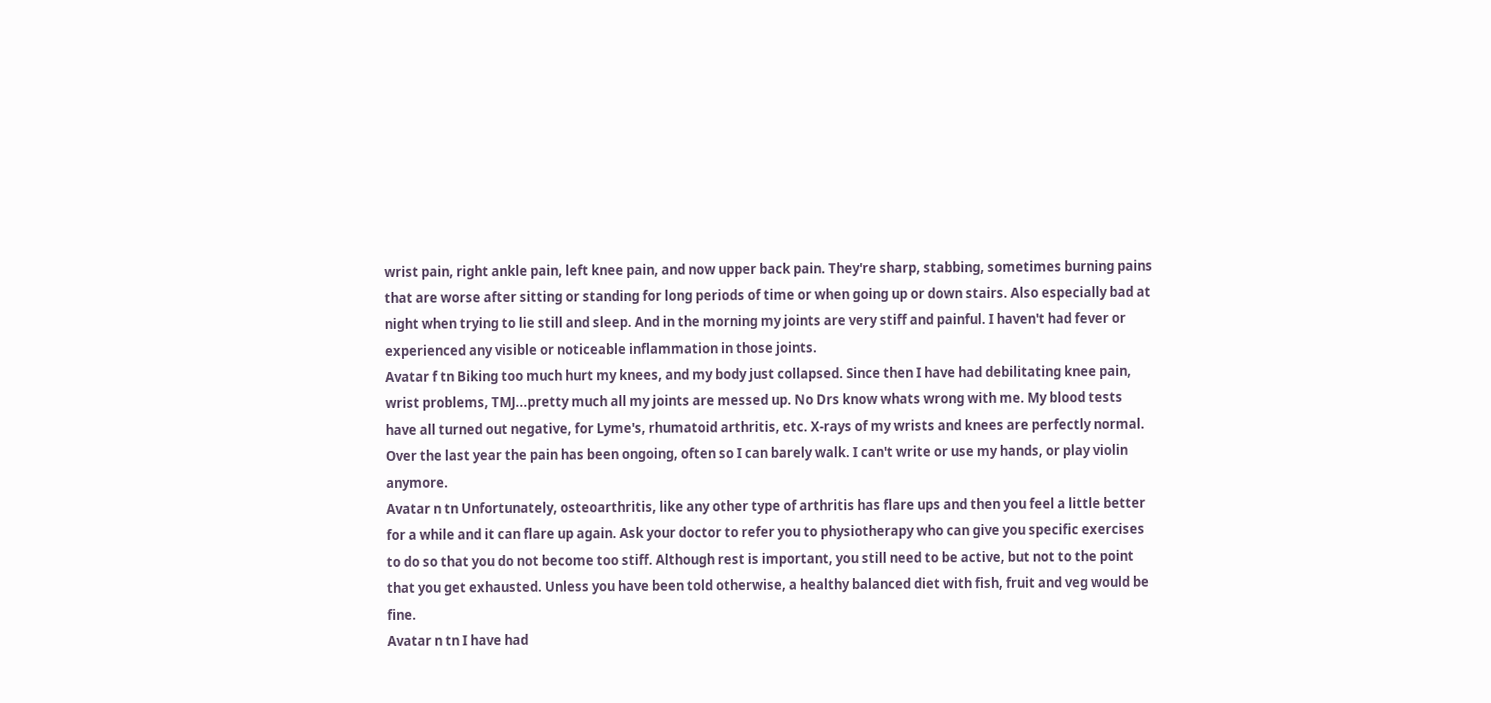wrist pain, right ankle pain, left knee pain, and now upper back pain. They're sharp, stabbing, sometimes burning pains that are worse after sitting or standing for long periods of time or when going up or down stairs. Also especially bad at night when trying to lie still and sleep. And in the morning my joints are very stiff and painful. I haven't had fever or experienced any visible or noticeable inflammation in those joints.
Avatar f tn Biking too much hurt my knees, and my body just collapsed. Since then I have had debilitating knee pain, wrist problems, TMJ...pretty much all my joints are messed up. No Drs know whats wrong with me. My blood tests have all turned out negative, for Lyme's, rhumatoid arthritis, etc. X-rays of my wrists and knees are perfectly normal. Over the last year the pain has been ongoing, often so I can barely walk. I can't write or use my hands, or play violin anymore.
Avatar n tn Unfortunately, osteoarthritis, like any other type of arthritis has flare ups and then you feel a little better for a while and it can flare up again. Ask your doctor to refer you to physiotherapy who can give you specific exercises to do so that you do not become too stiff. Although rest is important, you still need to be active, but not to the point that you get exhausted. Unless you have been told otherwise, a healthy balanced diet with fish, fruit and veg would be fine.
Avatar n tn I have had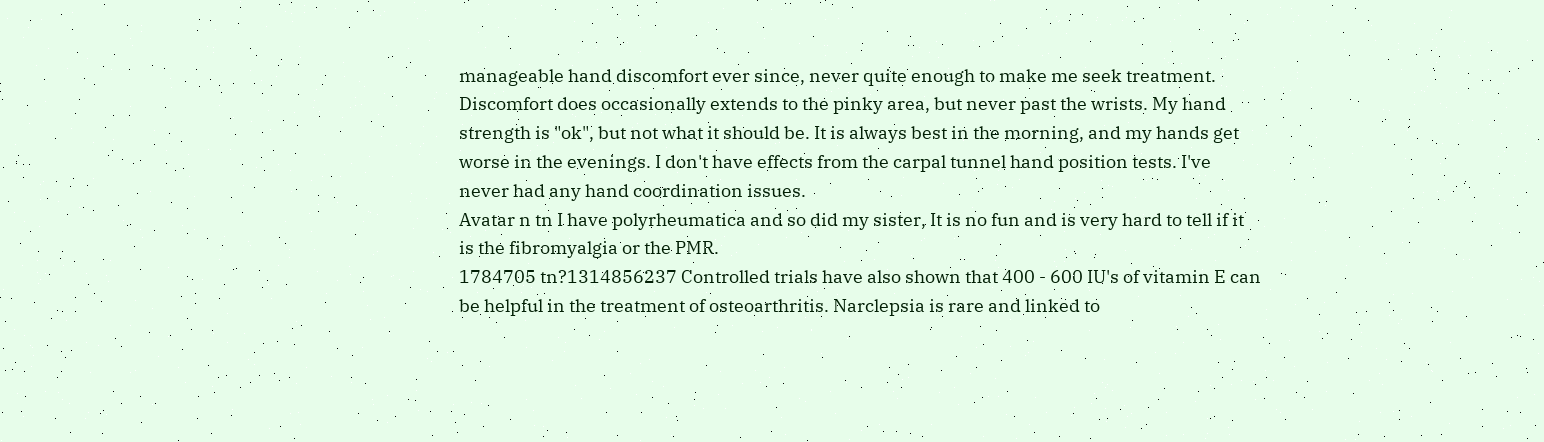manageable hand discomfort ever since, never quite enough to make me seek treatment. Discomfort does occasionally extends to the pinky area, but never past the wrists. My hand strength is "ok", but not what it should be. It is always best in the morning, and my hands get worse in the evenings. I don't have effects from the carpal tunnel hand position tests. I've never had any hand coordination issues.
Avatar n tn I have polyrheumatica and so did my sister, It is no fun and is very hard to tell if it is the fibromyalgia or the PMR.
1784705 tn?1314856237 Controlled trials have also shown that 400 - 600 IU's of vitamin E can be helpful in the treatment of osteoarthritis. Narclepsia is rare and linked to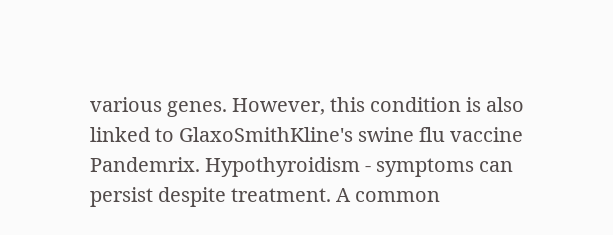various genes. However, this condition is also linked to GlaxoSmithKline's swine flu vaccine Pandemrix. Hypothyroidism - symptoms can persist despite treatment. A common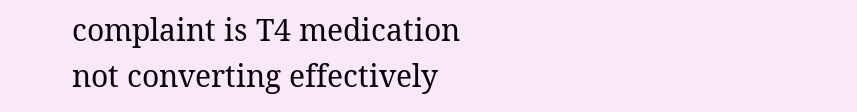complaint is T4 medication not converting effectively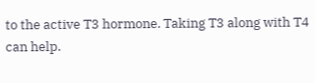to the active T3 hormone. Taking T3 along with T4 can help.